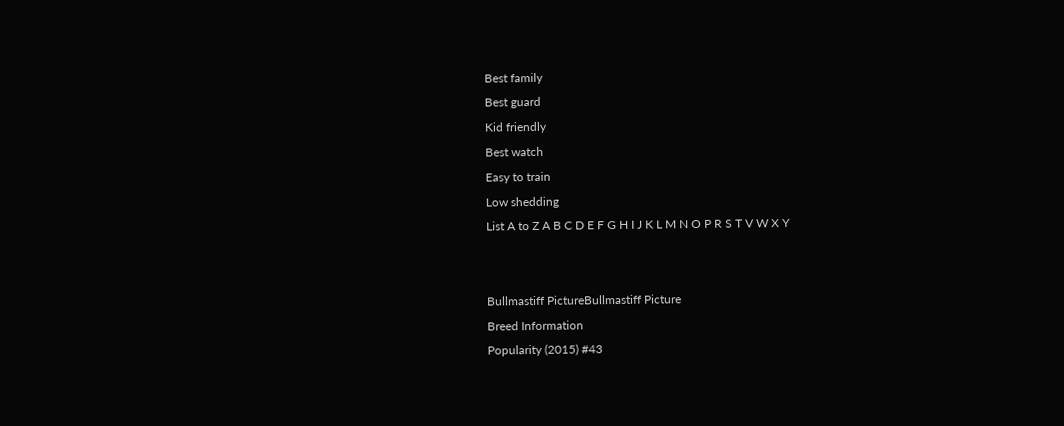Best family
Best guard
Kid friendly
Best watch
Easy to train
Low shedding
List A to Z A B C D E F G H I J K L M N O P R S T V W X Y


Bullmastiff PictureBullmastiff Picture
Breed Information
Popularity (2015) #43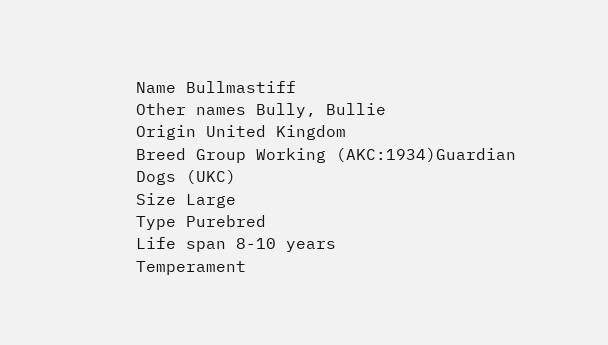Name Bullmastiff
Other names Bully, Bullie
Origin United Kingdom
Breed Group Working (AKC:1934)Guardian Dogs (UKC)
Size Large
Type Purebred
Life span 8-10 years
Temperament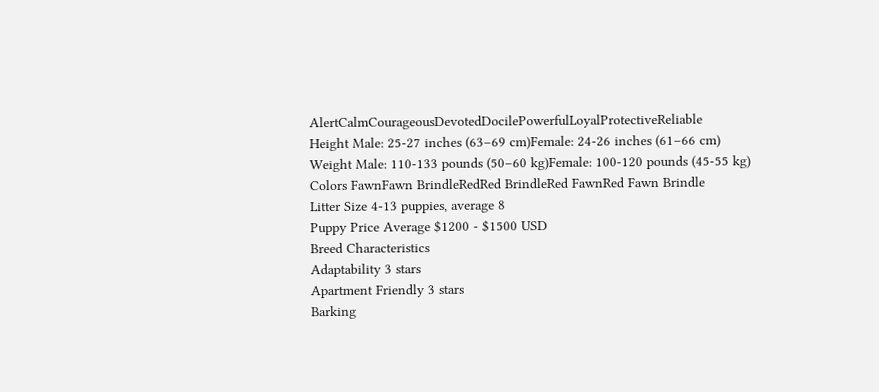AlertCalmCourageousDevotedDocilePowerfulLoyalProtectiveReliable
Height Male: 25-27 inches (63–69 cm)Female: 24-26 inches (61–66 cm)
Weight Male: 110-133 pounds (50–60 kg)Female: 100-120 pounds (45-55 kg)
Colors FawnFawn BrindleRedRed BrindleRed FawnRed Fawn Brindle
Litter Size 4-13 puppies, average 8
Puppy Price Average $1200 - $1500 USD
Breed Characteristics
Adaptability 3 stars
Apartment Friendly 3 stars
Barking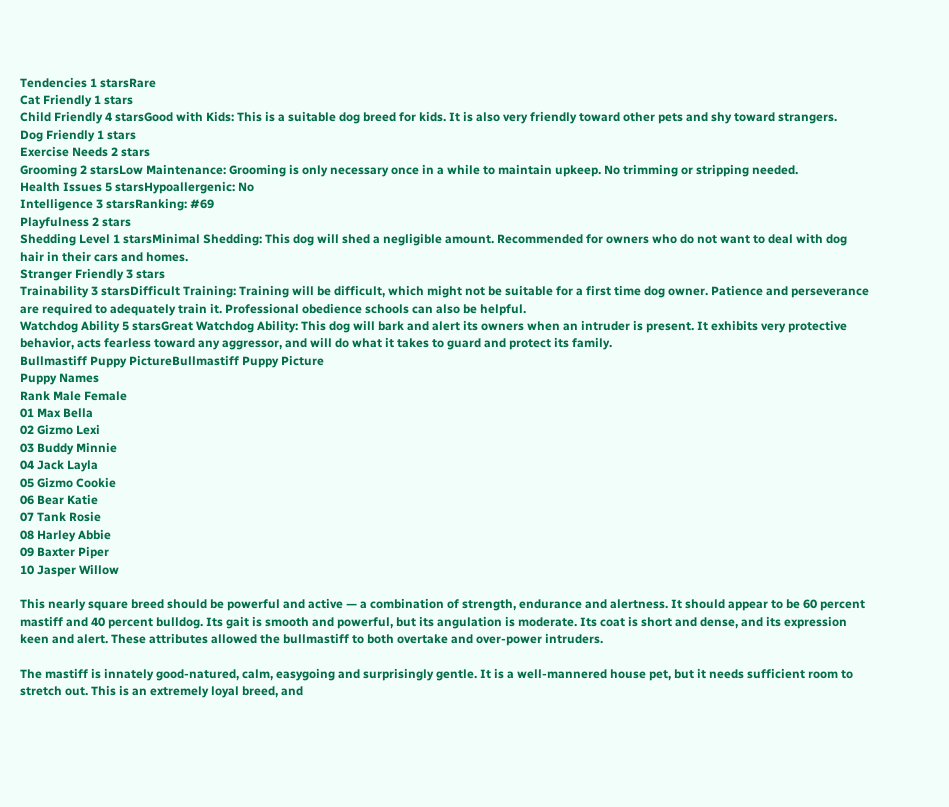Tendencies 1 starsRare
Cat Friendly 1 stars
Child Friendly 4 starsGood with Kids: This is a suitable dog breed for kids. It is also very friendly toward other pets and shy toward strangers.
Dog Friendly 1 stars
Exercise Needs 2 stars
Grooming 2 starsLow Maintenance: Grooming is only necessary once in a while to maintain upkeep. No trimming or stripping needed.
Health Issues 5 starsHypoallergenic: No
Intelligence 3 starsRanking: #69
Playfulness 2 stars
Shedding Level 1 starsMinimal Shedding: This dog will shed a negligible amount. Recommended for owners who do not want to deal with dog hair in their cars and homes.
Stranger Friendly 3 stars
Trainability 3 starsDifficult Training: Training will be difficult, which might not be suitable for a first time dog owner. Patience and perseverance are required to adequately train it. Professional obedience schools can also be helpful.
Watchdog Ability 5 starsGreat Watchdog Ability: This dog will bark and alert its owners when an intruder is present. It exhibits very protective behavior, acts fearless toward any aggressor, and will do what it takes to guard and protect its family.
Bullmastiff Puppy PictureBullmastiff Puppy Picture
Puppy Names
Rank Male Female
01 Max Bella
02 Gizmo Lexi
03 Buddy Minnie
04 Jack Layla
05 Gizmo Cookie
06 Bear Katie
07 Tank Rosie
08 Harley Abbie
09 Baxter Piper
10 Jasper Willow

This nearly square breed should be powerful and active — a combination of strength, endurance and alertness. It should appear to be 60 percent mastiff and 40 percent bulldog. Its gait is smooth and powerful, but its angulation is moderate. Its coat is short and dense, and its expression keen and alert. These attributes allowed the bullmastiff to both overtake and over-power intruders.

The mastiff is innately good-natured, calm, easygoing and surprisingly gentle. It is a well-mannered house pet, but it needs sufficient room to stretch out. This is an extremely loyal breed, and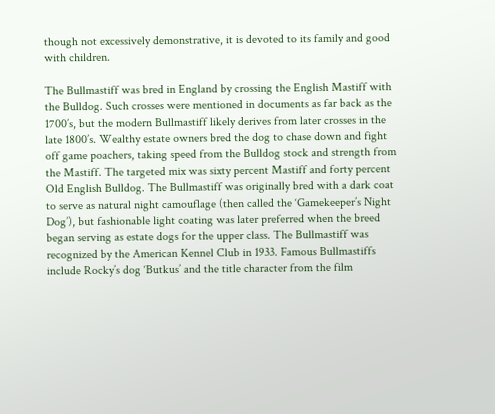though not excessively demonstrative, it is devoted to its family and good with children.

The Bullmastiff was bred in England by crossing the English Mastiff with the Bulldog. Such crosses were mentioned in documents as far back as the 1700’s, but the modern Bullmastiff likely derives from later crosses in the late 1800’s. Wealthy estate owners bred the dog to chase down and fight off game poachers, taking speed from the Bulldog stock and strength from the Mastiff. The targeted mix was sixty percent Mastiff and forty percent Old English Bulldog. The Bullmastiff was originally bred with a dark coat to serve as natural night camouflage (then called the ‘Gamekeeper’s Night Dog’), but fashionable light coating was later preferred when the breed began serving as estate dogs for the upper class. The Bullmastiff was recognized by the American Kennel Club in 1933. Famous Bullmastiffs include Rocky’s dog ‘Butkus’ and the title character from the film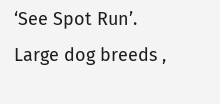‘See Spot Run’.
Large dog breeds ,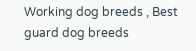Working dog breeds , Best guard dog breeds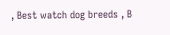, Best watch dog breeds , B